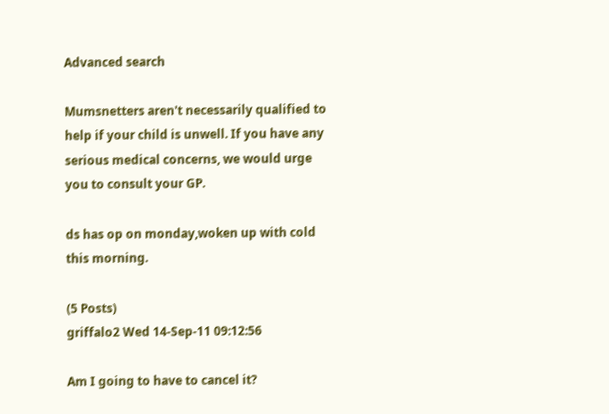Advanced search

Mumsnetters aren't necessarily qualified to help if your child is unwell. If you have any serious medical concerns, we would urge you to consult your GP.

ds has op on monday,woken up with cold this morning.

(5 Posts)
griffalo2 Wed 14-Sep-11 09:12:56

Am I going to have to cancel it?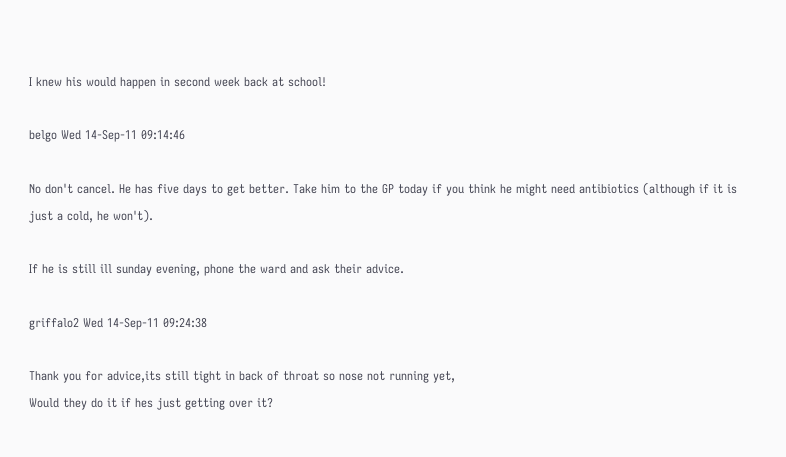I knew his would happen in second week back at school!

belgo Wed 14-Sep-11 09:14:46

No don't cancel. He has five days to get better. Take him to the GP today if you think he might need antibiotics (although if it is just a cold, he won't).

If he is still ill sunday evening, phone the ward and ask their advice.

griffalo2 Wed 14-Sep-11 09:24:38

Thank you for advice,its still tight in back of throat so nose not running yet,
Would they do it if hes just getting over it?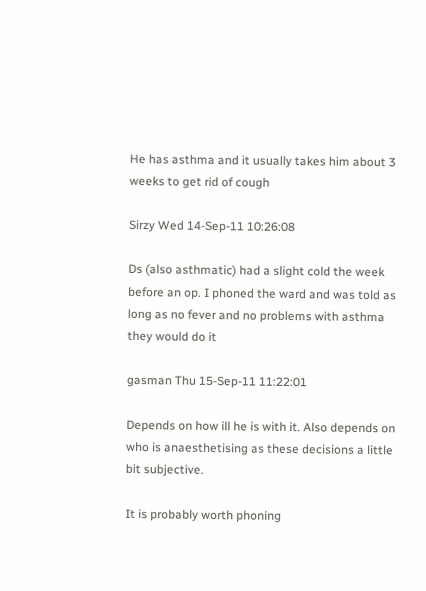He has asthma and it usually takes him about 3 weeks to get rid of cough

Sirzy Wed 14-Sep-11 10:26:08

Ds (also asthmatic) had a slight cold the week before an op. I phoned the ward and was told as long as no fever and no problems with asthma they would do it

gasman Thu 15-Sep-11 11:22:01

Depends on how ill he is with it. Also depends on who is anaesthetising as these decisions a little bit subjective.

It is probably worth phoning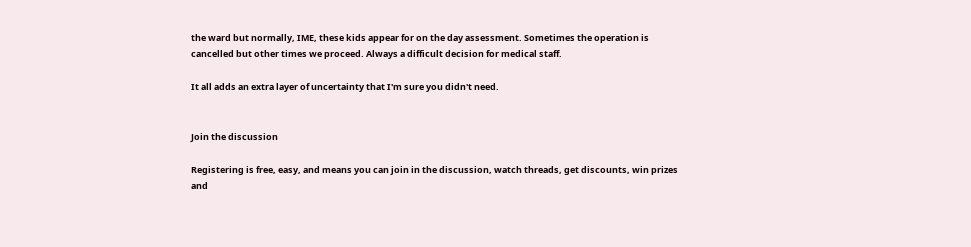the ward but normally, IME, these kids appear for on the day assessment. Sometimes the operation is cancelled but other times we proceed. Always a difficult decision for medical staff.

It all adds an extra layer of uncertainty that I'm sure you didn't need.


Join the discussion

Registering is free, easy, and means you can join in the discussion, watch threads, get discounts, win prizes and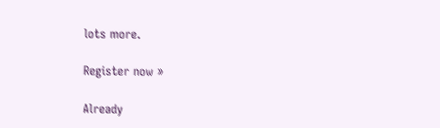lots more.

Register now »

Already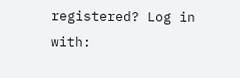registered? Log in with: